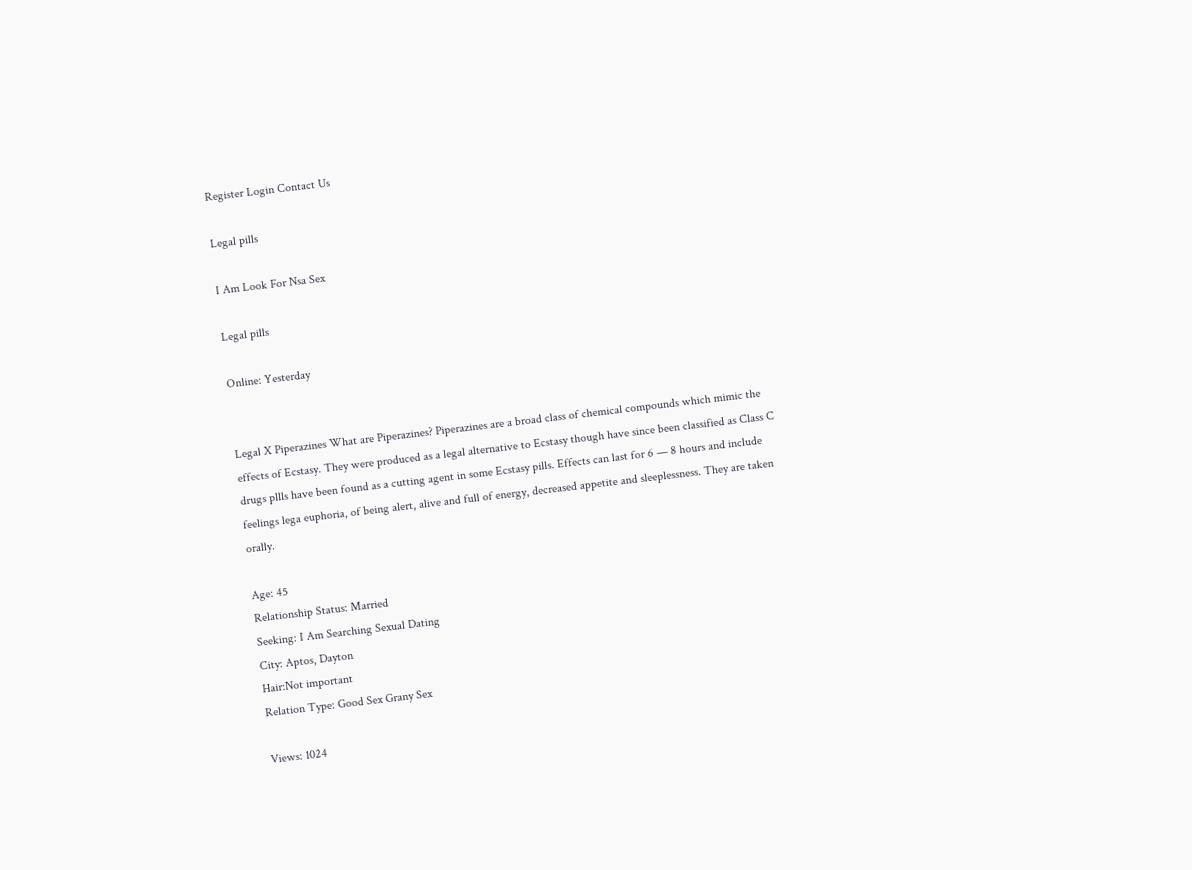Register Login Contact Us

Legal pills

I Am Look For Nsa Sex

Legal pills

Online: Yesterday


Legal X Piperazines What are Piperazines? Piperazines are a broad class of chemical compounds which mimic the effects of Ecstasy. They were produced as a legal alternative to Ecstasy though have since been classified as Class C drugs pllls have been found as a cutting agent in some Ecstasy pills. Effects can last for 6 — 8 hours and include feelings lega euphoria, of being alert, alive and full of energy, decreased appetite and sleeplessness. They are taken orally.

Age: 45
Relationship Status: Married
Seeking: I Am Searching Sexual Dating
City: Aptos, Dayton
Hair:Not important
Relation Type: Good Sex Grany Sex

Views: 1024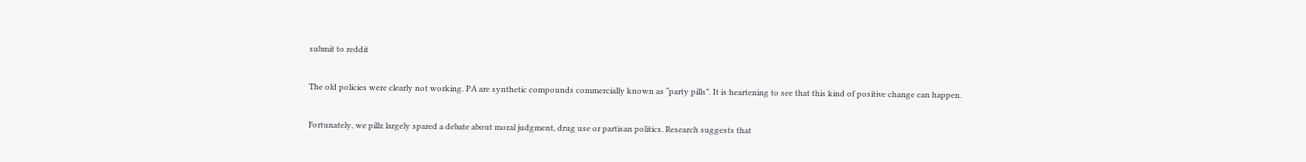submit to reddit

The old policies were clearly not working. PA are synthetic compounds commercially known as “party pills”. It is heartening to see that this kind of positive change can happen.

Fortunately, we pillz largely spared a debate about moral judgment, drug use or partisan politics. Research suggests that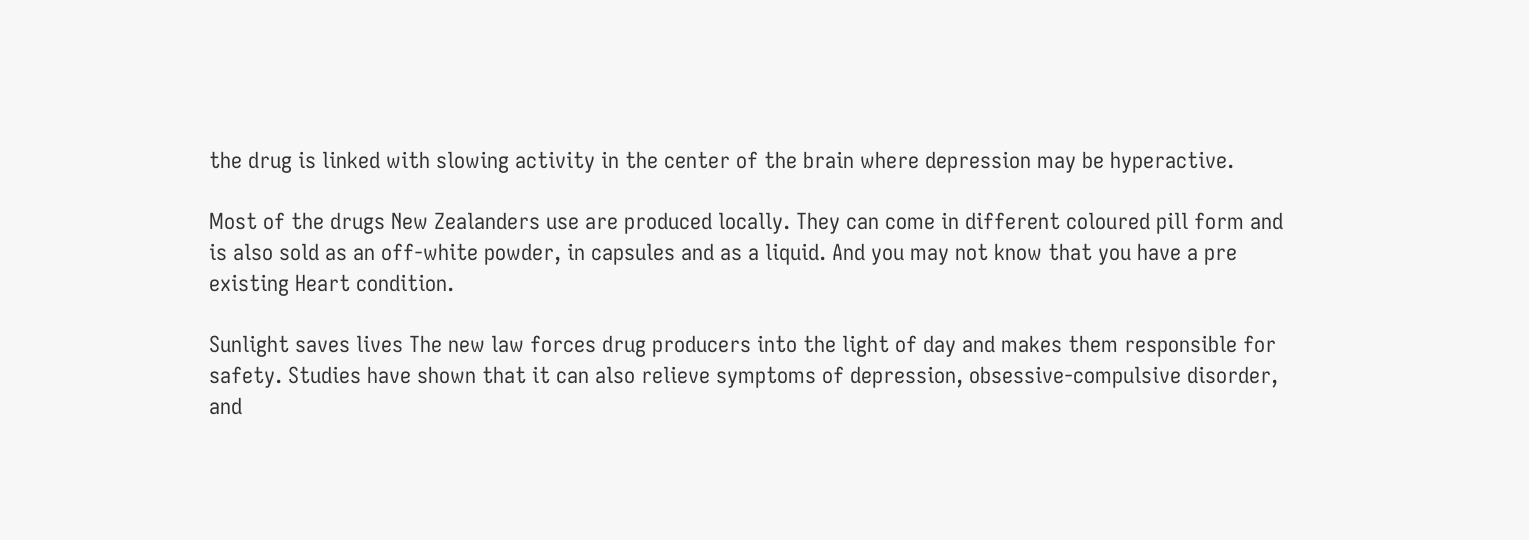the drug is linked with slowing activity in the center of the brain where depression may be hyperactive.

Most of the drugs New Zealanders use are produced locally. They can come in different coloured pill form and is also sold as an off-white powder, in capsules and as a liquid. And you may not know that you have a pre existing Heart condition.

Sunlight saves lives The new law forces drug producers into the light of day and makes them responsible for safety. Studies have shown that it can also relieve symptoms of depression, obsessive-compulsive disorder, and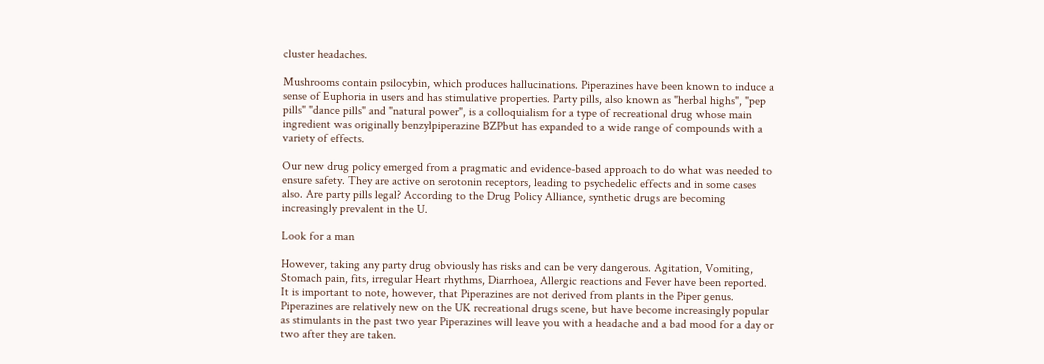cluster headaches.

Mushrooms contain psilocybin, which produces hallucinations. Piperazines have been known to induce a sense of Euphoria in users and has stimulative properties. Party pills, also known as "herbal highs", "pep pills" "dance pills" and "natural power", is a colloquialism for a type of recreational drug whose main ingredient was originally benzylpiperazine BZPbut has expanded to a wide range of compounds with a variety of effects.

Our new drug policy emerged from a pragmatic and evidence-based approach to do what was needed to ensure safety. They are active on serotonin receptors, leading to psychedelic effects and in some cases also. Are party pills legal? According to the Drug Policy Alliance, synthetic drugs are becoming increasingly prevalent in the U.

Look for a man

However, taking any party drug obviously has risks and can be very dangerous. Agitation, Vomiting, Stomach pain, fits, irregular Heart rhythms, Diarrhoea, Allergic reactions and Fever have been reported. It is important to note, however, that Piperazines are not derived from plants in the Piper genus. Piperazines are relatively new on the UK recreational drugs scene, but have become increasingly popular as stimulants in the past two year Piperazines will leave you with a headache and a bad mood for a day or two after they are taken.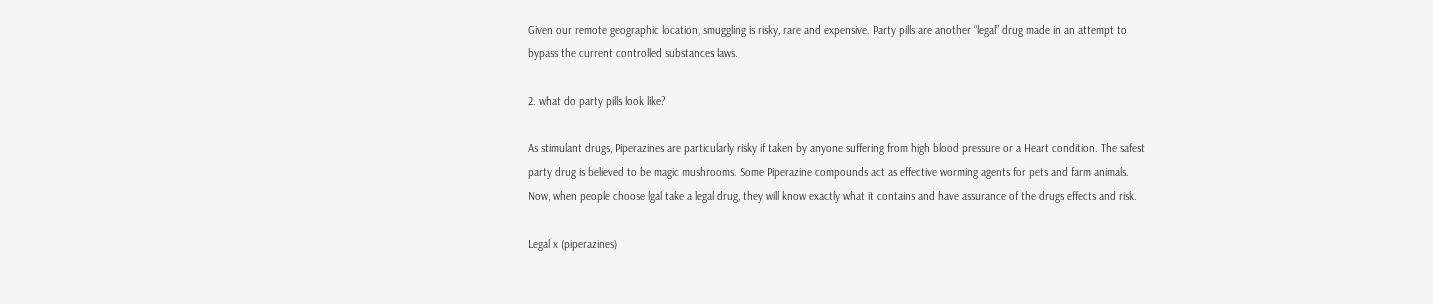Given our remote geographic location, smuggling is risky, rare and expensive. Party pills are another “legal” drug made in an attempt to bypass the current controlled substances laws.

2. what do party pills look like?

As stimulant drugs, Piperazines are particularly risky if taken by anyone suffering from high blood pressure or a Heart condition. The safest party drug is believed to be magic mushrooms. Some Piperazine compounds act as effective worming agents for pets and farm animals. Now, when people choose lgal take a legal drug, they will know exactly what it contains and have assurance of the drugs effects and risk.

Legal x (piperazines)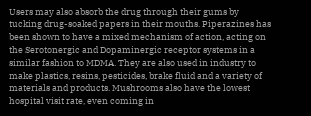Users may also absorb the drug through their gums by tucking drug-soaked papers in their mouths. Piperazines has been shown to have a mixed mechanism of action, acting on the Serotonergic and Dopaminergic receptor systems in a similar fashion to MDMA. They are also used in industry to make plastics, resins, pesticides, brake fluid and a variety of materials and products. Mushrooms also have the lowest hospital visit rate, even coming in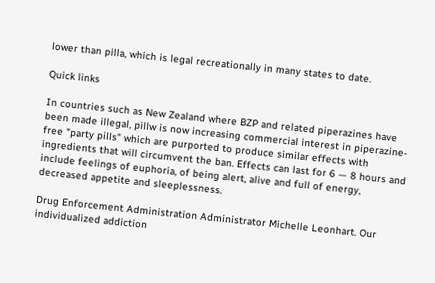lower than pilla, which is legal recreationally in many states to date.

Quick links

In countries such as New Zealand where BZP and related piperazines have been made illegal, pillw is now increasing commercial interest in piperazine-free "party pills" which are purported to produce similar effects with ingredients that will circumvent the ban. Effects can last for 6 — 8 hours and include feelings of euphoria, of being alert, alive and full of energy, decreased appetite and sleeplessness.

Drug Enforcement Administration Administrator Michelle Leonhart. Our individualized addiction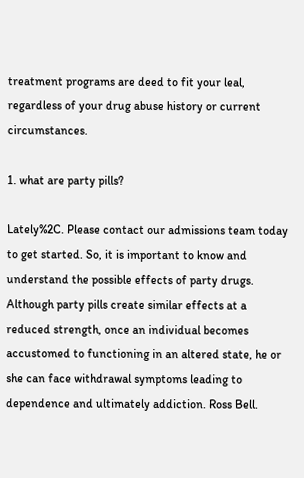treatment programs are deed to fit your leal, regardless of your drug abuse history or current circumstances.

1. what are party pills?

Lately%2C. Please contact our admissions team today to get started. So, it is important to know and understand the possible effects of party drugs. Although party pills create similar effects at a reduced strength, once an individual becomes accustomed to functioning in an altered state, he or she can face withdrawal symptoms leading to dependence and ultimately addiction. Ross Bell.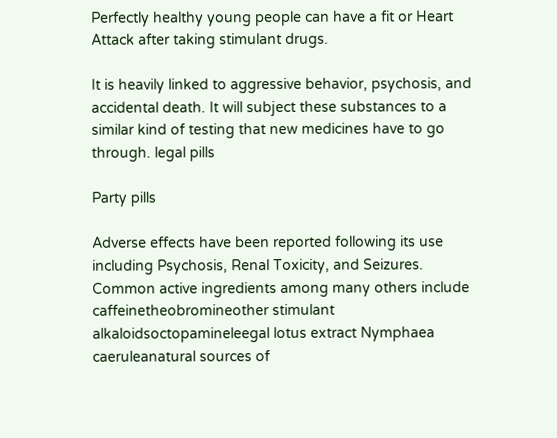Perfectly healthy young people can have a fit or Heart Attack after taking stimulant drugs.

It is heavily linked to aggressive behavior, psychosis, and accidental death. It will subject these substances to a similar kind of testing that new medicines have to go through. legal pills

Party pills

Adverse effects have been reported following its use including Psychosis, Renal Toxicity, and Seizures. Common active ingredients among many others include caffeinetheobromineother stimulant alkaloidsoctopamineleegal lotus extract Nymphaea caeruleanatural sources of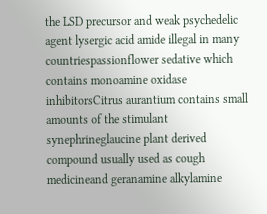the LSD precursor and weak psychedelic agent lysergic acid amide illegal in many countriespassionflower sedative which contains monoamine oxidase inhibitorsCitrus aurantium contains small amounts of the stimulant synephrineglaucine plant derived compound usually used as cough medicineand geranamine alkylamine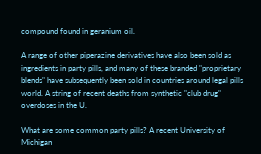compound found in geranium oil.

A range of other piperazine derivatives have also been sold as ingredients in party pills, and many of these branded "proprietary blends" have subsequently been sold in countries around legal pills world. A string of recent deaths from synthetic "club drug" overdoses in the U.

What are some common party pills? A recent University of Michigan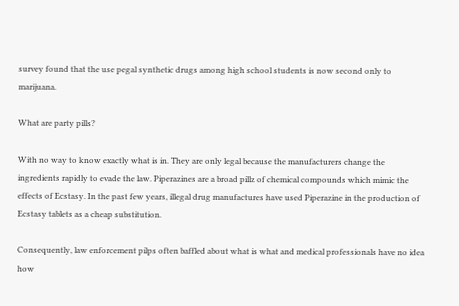survey found that the use pegal synthetic drugs among high school students is now second only to marijuana.

What are party pills?

With no way to know exactly what is in. They are only legal because the manufacturers change the ingredients rapidly to evade the law. Piperazines are a broad pillz of chemical compounds which mimic the effects of Ecstasy. In the past few years, illegal drug manufactures have used Piperazine in the production of Ecstasy tablets as a cheap substitution.

Consequently, law enforcement pilps often baffled about what is what and medical professionals have no idea how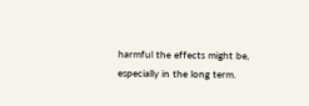harmful the effects might be, especially in the long term.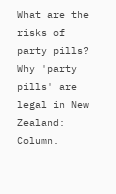What are the risks of party pills? Why 'party pills' are legal in New Zealand: Column.